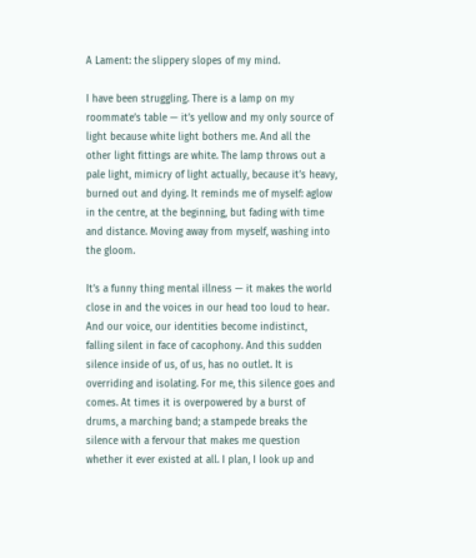A Lament: the slippery slopes of my mind.

I have been struggling. There is a lamp on my roommate’s table — it’s yellow and my only source of light because white light bothers me. And all the other light fittings are white. The lamp throws out a pale light, mimicry of light actually, because it’s heavy, burned out and dying. It reminds me of myself: aglow in the centre, at the beginning, but fading with time and distance. Moving away from myself, washing into the gloom.

It’s a funny thing mental illness — it makes the world close in and the voices in our head too loud to hear. And our voice, our identities become indistinct, falling silent in face of cacophony. And this sudden silence inside of us, of us, has no outlet. It is overriding and isolating. For me, this silence goes and comes. At times it is overpowered by a burst of drums, a marching band; a stampede breaks the silence with a fervour that makes me question whether it ever existed at all. I plan, I look up and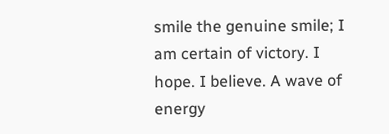smile the genuine smile; I am certain of victory. I hope. I believe. A wave of energy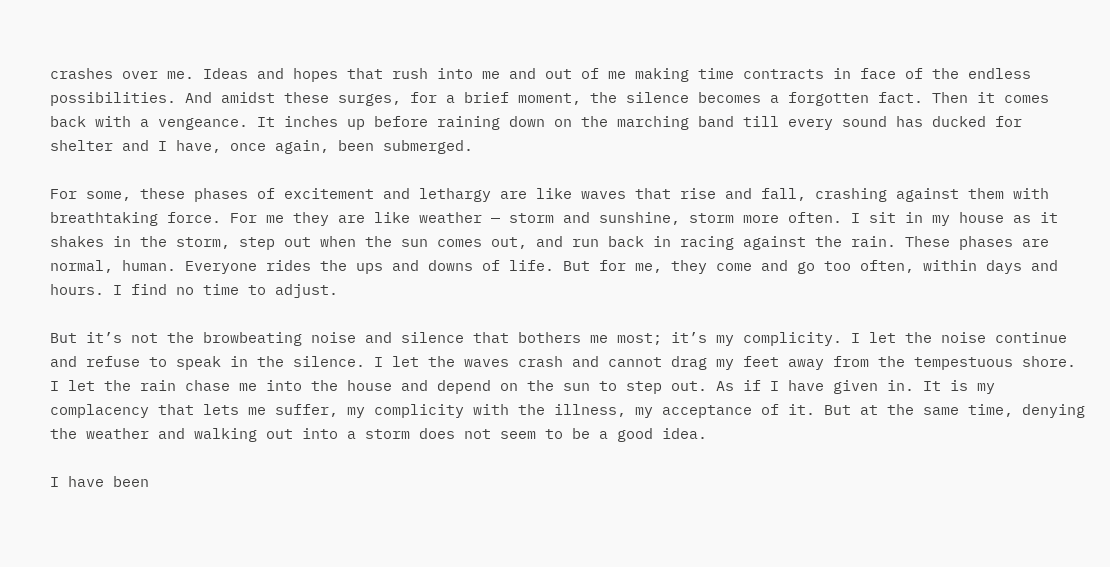crashes over me. Ideas and hopes that rush into me and out of me making time contracts in face of the endless possibilities. And amidst these surges, for a brief moment, the silence becomes a forgotten fact. Then it comes back with a vengeance. It inches up before raining down on the marching band till every sound has ducked for shelter and I have, once again, been submerged.

For some, these phases of excitement and lethargy are like waves that rise and fall, crashing against them with breathtaking force. For me they are like weather — storm and sunshine, storm more often. I sit in my house as it shakes in the storm, step out when the sun comes out, and run back in racing against the rain. These phases are normal, human. Everyone rides the ups and downs of life. But for me, they come and go too often, within days and hours. I find no time to adjust.

But it’s not the browbeating noise and silence that bothers me most; it’s my complicity. I let the noise continue and refuse to speak in the silence. I let the waves crash and cannot drag my feet away from the tempestuous shore. I let the rain chase me into the house and depend on the sun to step out. As if I have given in. It is my complacency that lets me suffer, my complicity with the illness, my acceptance of it. But at the same time, denying the weather and walking out into a storm does not seem to be a good idea.

I have been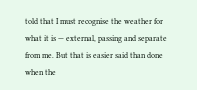told that I must recognise the weather for what it is — external, passing and separate from me. But that is easier said than done when the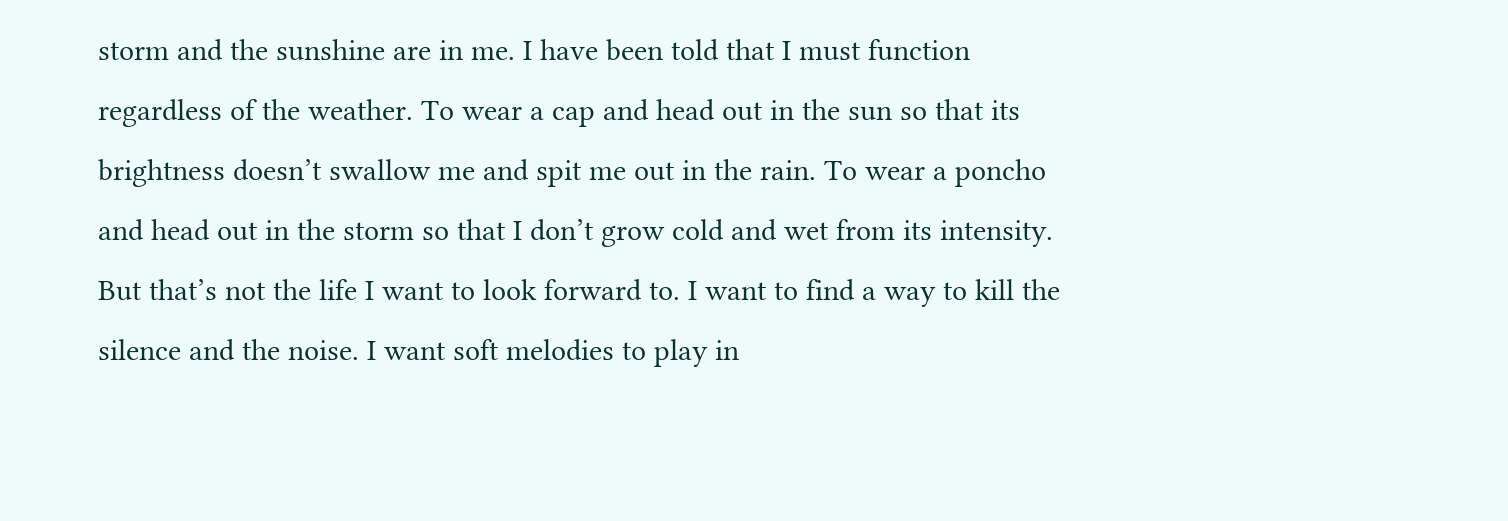storm and the sunshine are in me. I have been told that I must function regardless of the weather. To wear a cap and head out in the sun so that its brightness doesn’t swallow me and spit me out in the rain. To wear a poncho and head out in the storm so that I don’t grow cold and wet from its intensity. But that’s not the life I want to look forward to. I want to find a way to kill the silence and the noise. I want soft melodies to play in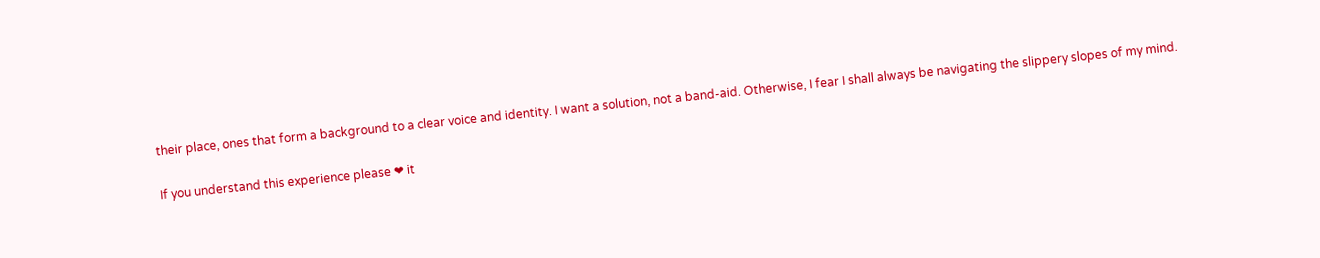their place, ones that form a background to a clear voice and identity. I want a solution, not a band-aid. Otherwise, I fear I shall always be navigating the slippery slopes of my mind.

If you understand this experience please ❤ it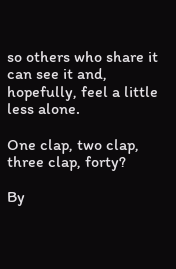so others who share it can see it and, hopefully, feel a little less alone.

One clap, two clap, three clap, forty?

By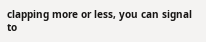clapping more or less, you can signal to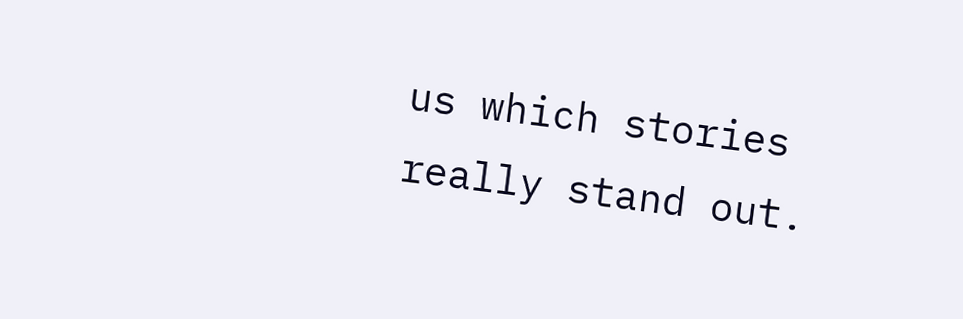us which stories really stand out.